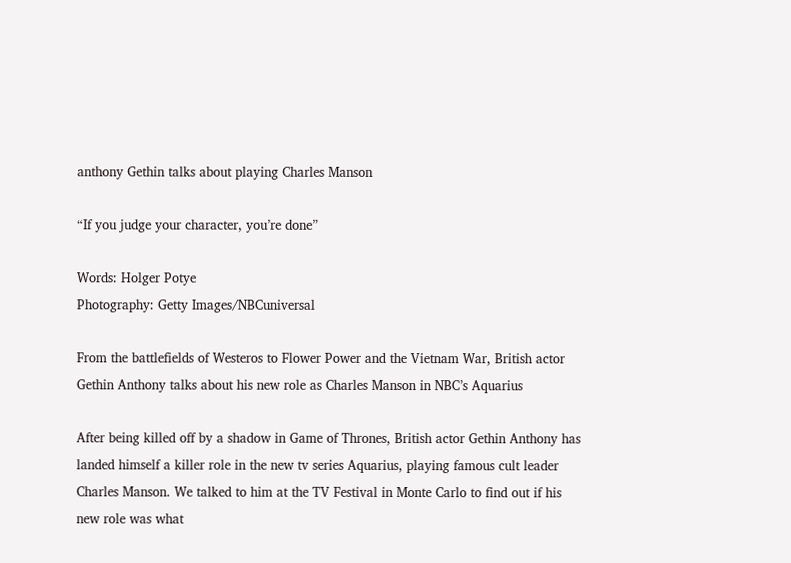anthony Gethin talks about playing Charles Manson

“If you judge your character, you’re done”

Words: Holger Potye
Photography: Getty Images/NBCuniversal

From the battlefields of Westeros to Flower Power and the Vietnam War, British actor Gethin Anthony talks about his new role as Charles Manson in NBC’s Aquarius

After being killed off by a shadow in Game of Thrones, British actor Gethin Anthony has landed himself a killer role in the new tv series Aquarius, playing famous cult leader Charles Manson. We talked to him at the TV Festival in Monte Carlo to find out if his new role was what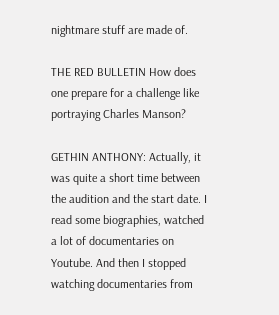nightmare stuff are made of.

THE RED BULLETIN How does one prepare for a challenge like portraying Charles Manson?

GETHIN ANTHONY: Actually, it was quite a short time between the audition and the start date. I read some biographies, watched a lot of documentaries on Youtube. And then I stopped watching documentaries from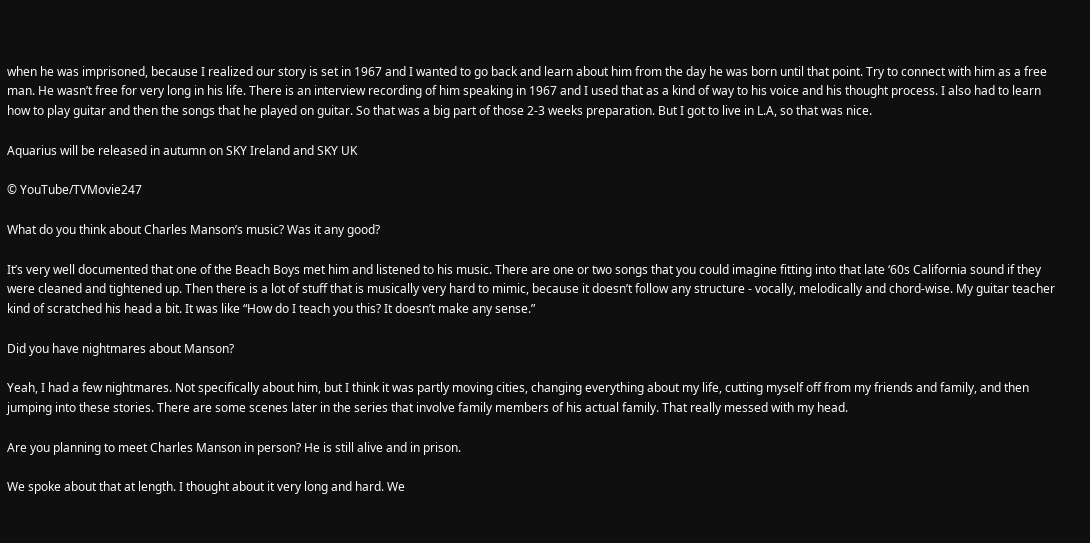when he was imprisoned, because I realized our story is set in 1967 and I wanted to go back and learn about him from the day he was born until that point. Try to connect with him as a free man. He wasn’t free for very long in his life. There is an interview recording of him speaking in 1967 and I used that as a kind of way to his voice and his thought process. I also had to learn how to play guitar and then the songs that he played on guitar. So that was a big part of those 2-3 weeks preparation. But I got to live in L.A, so that was nice.

Aquarius will be released in autumn on SKY Ireland and SKY UK

© YouTube/TVMovie247

What do you think about Charles Manson’s music? Was it any good?

It’s very well documented that one of the Beach Boys met him and listened to his music. There are one or two songs that you could imagine fitting into that late ‘60s California sound if they were cleaned and tightened up. Then there is a lot of stuff that is musically very hard to mimic, because it doesn’t follow any structure - vocally, melodically and chord-wise. My guitar teacher kind of scratched his head a bit. It was like “How do I teach you this? It doesn’t make any sense.”

Did you have nightmares about Manson?

Yeah, I had a few nightmares. Not specifically about him, but I think it was partly moving cities, changing everything about my life, cutting myself off from my friends and family, and then jumping into these stories. There are some scenes later in the series that involve family members of his actual family. That really messed with my head.

Are you planning to meet Charles Manson in person? He is still alive and in prison.

We spoke about that at length. I thought about it very long and hard. We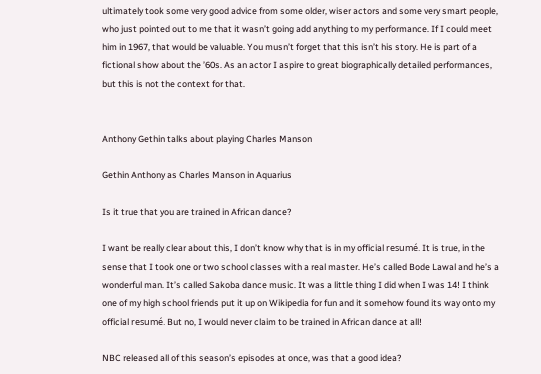ultimately took some very good advice from some older, wiser actors and some very smart people, who just pointed out to me that it wasn’t going add anything to my performance. If I could meet him in 1967, that would be valuable. You musn’t forget that this isn’t his story. He is part of a fictional show about the ’60s. As an actor I aspire to great biographically detailed performances, but this is not the context for that.


Anthony Gethin talks about playing Charles Manson

Gethin Anthony as Charles Manson in Aquarius

Is it true that you are trained in African dance?

I want be really clear about this, I don’t know why that is in my official resumé. It is true, in the sense that I took one or two school classes with a real master. He’s called Bode Lawal and he’s a wonderful man. It’s called Sakoba dance music. It was a little thing I did when I was 14! I think one of my high school friends put it up on Wikipedia for fun and it somehow found its way onto my official resumé. But no, I would never claim to be trained in African dance at all!

NBC released all of this season’s episodes at once, was that a good idea?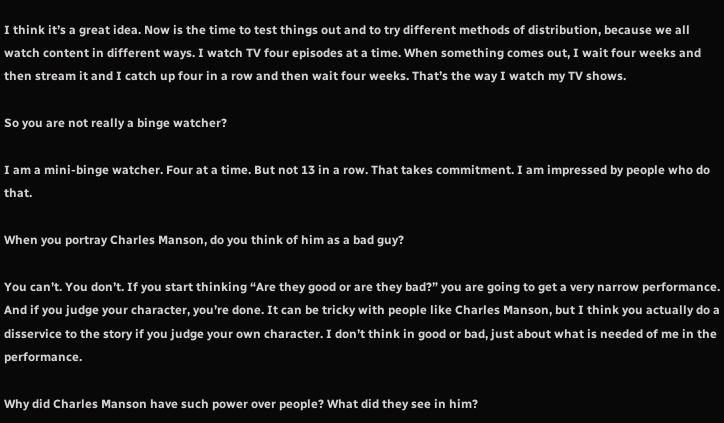I think it’s a great idea. Now is the time to test things out and to try different methods of distribution, because we all watch content in different ways. I watch TV four episodes at a time. When something comes out, I wait four weeks and then stream it and I catch up four in a row and then wait four weeks. That’s the way I watch my TV shows.

So you are not really a binge watcher?

I am a mini-binge watcher. Four at a time. But not 13 in a row. That takes commitment. I am impressed by people who do that.

When you portray Charles Manson, do you think of him as a bad guy?

You can’t. You don’t. If you start thinking “Are they good or are they bad?” you are going to get a very narrow performance. And if you judge your character, you’re done. It can be tricky with people like Charles Manson, but I think you actually do a disservice to the story if you judge your own character. I don’t think in good or bad, just about what is needed of me in the performance.

Why did Charles Manson have such power over people? What did they see in him?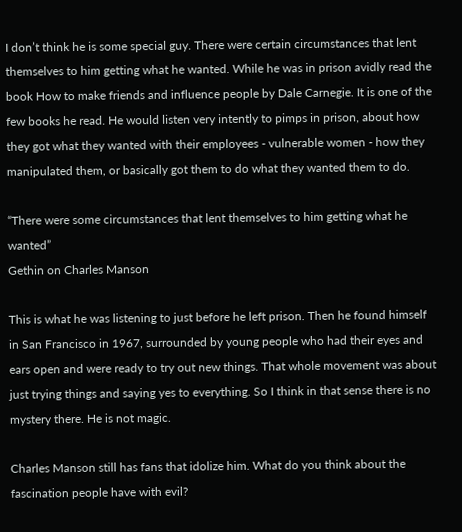I don’t think he is some special guy. There were certain circumstances that lent themselves to him getting what he wanted. While he was in prison avidly read the book How to make friends and influence people by Dale Carnegie. It is one of the few books he read. He would listen very intently to pimps in prison, about how they got what they wanted with their employees - vulnerable women - how they manipulated them, or basically got them to do what they wanted them to do.

“There were some circumstances that lent themselves to him getting what he wanted”
Gethin on Charles Manson

This is what he was listening to just before he left prison. Then he found himself in San Francisco in 1967, surrounded by young people who had their eyes and ears open and were ready to try out new things. That whole movement was about just trying things and saying yes to everything. So I think in that sense there is no mystery there. He is not magic.

Charles Manson still has fans that idolize him. What do you think about the fascination people have with evil?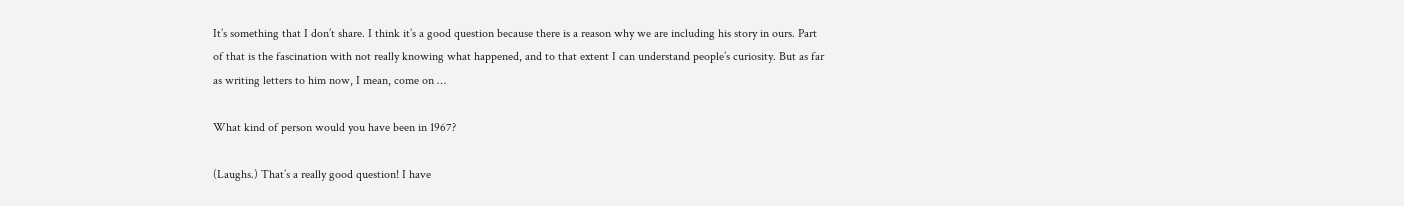It’s something that I don’t share. I think it’s a good question because there is a reason why we are including his story in ours. Part of that is the fascination with not really knowing what happened, and to that extent I can understand people’s curiosity. But as far as writing letters to him now, I mean, come on …

What kind of person would you have been in 1967?

(Laughs.) That’s a really good question! I have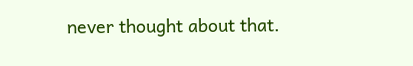never thought about that.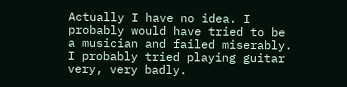Actually I have no idea. I probably would have tried to be a musician and failed miserably. I probably tried playing guitar very, very badly.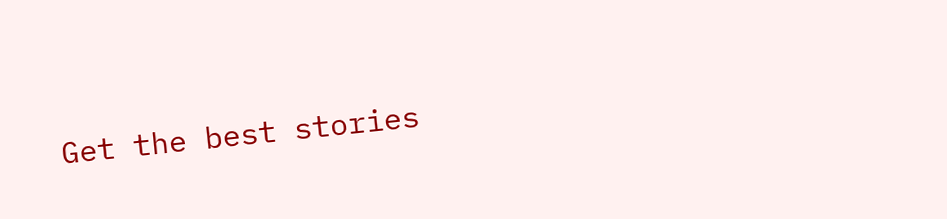Get the best stories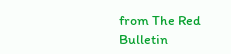from The Red Bulletin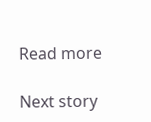Read more

Next story